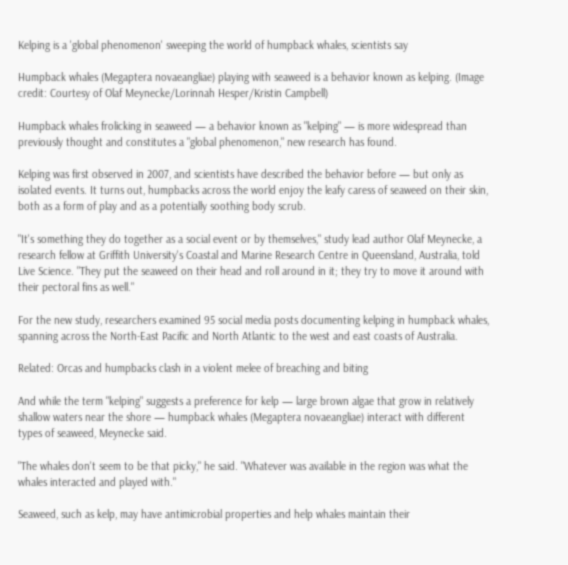Kelping is a 'global phenomenon' sweeping the world of humpback whales, scientists say

Humpback whales (Megaptera novaeangliae) playing with seaweed is a behavior known as kelping. (Image credit: Courtesy of Olaf Meynecke/Lorinnah Hesper/Kristin Campbell)

Humpback whales frolicking in seaweed — a behavior known as "kelping" — is more widespread than previously thought and constitutes a "global phenomenon," new research has found.

Kelping was first observed in 2007, and scientists have described the behavior before — but only as isolated events. It turns out, humpbacks across the world enjoy the leafy caress of seaweed on their skin, both as a form of play and as a potentially soothing body scrub.

"It's something they do together as a social event or by themselves," study lead author Olaf Meynecke, a research fellow at Griffith University's Coastal and Marine Research Centre in Queensland, Australia, told Live Science. "They put the seaweed on their head and roll around in it; they try to move it around with their pectoral fins as well."

For the new study, researchers examined 95 social media posts documenting kelping in humpback whales, spanning across the North-East Pacific and North Atlantic to the west and east coasts of Australia.

Related: Orcas and humpbacks clash in a violent melee of breaching and biting

And while the term "kelping" suggests a preference for kelp — large brown algae that grow in relatively shallow waters near the shore — humpback whales (Megaptera novaeangliae) interact with different types of seaweed, Meynecke said.

"The whales don't seem to be that picky," he said. "Whatever was available in the region was what the whales interacted and played with."

Seaweed, such as kelp, may have antimicrobial properties and help whales maintain their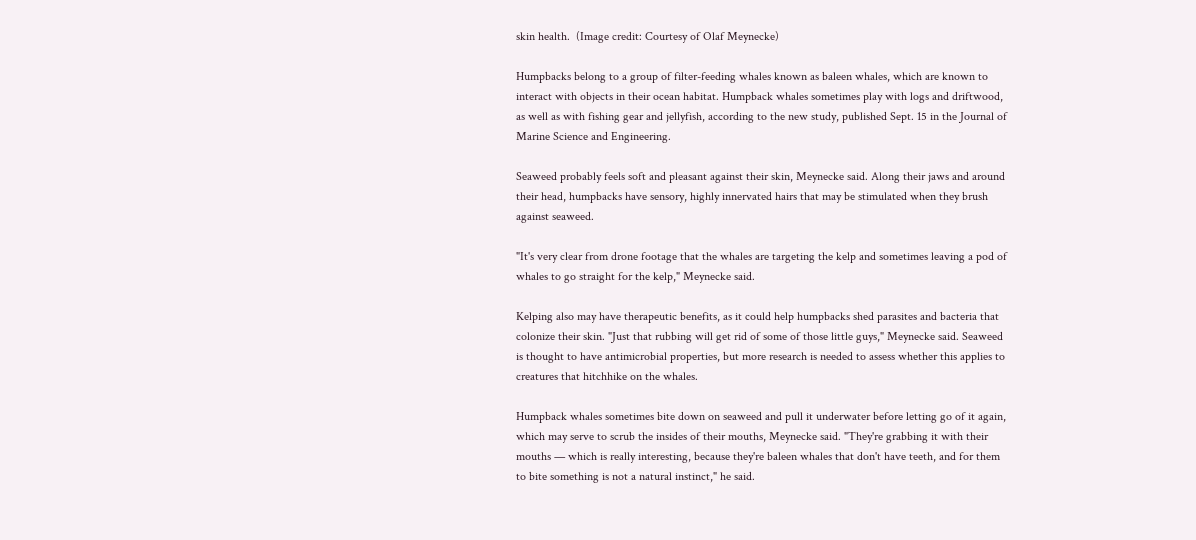skin health.  (Image credit: Courtesy of Olaf Meynecke)

Humpbacks belong to a group of filter-feeding whales known as baleen whales, which are known to interact with objects in their ocean habitat. Humpback whales sometimes play with logs and driftwood, as well as with fishing gear and jellyfish, according to the new study, published Sept. 15 in the Journal of Marine Science and Engineering.

Seaweed probably feels soft and pleasant against their skin, Meynecke said. Along their jaws and around their head, humpbacks have sensory, highly innervated hairs that may be stimulated when they brush against seaweed.

"It's very clear from drone footage that the whales are targeting the kelp and sometimes leaving a pod of whales to go straight for the kelp," Meynecke said.

Kelping also may have therapeutic benefits, as it could help humpbacks shed parasites and bacteria that colonize their skin. "Just that rubbing will get rid of some of those little guys," Meynecke said. Seaweed is thought to have antimicrobial properties, but more research is needed to assess whether this applies to creatures that hitchhike on the whales.

Humpback whales sometimes bite down on seaweed and pull it underwater before letting go of it again, which may serve to scrub the insides of their mouths, Meynecke said. "They're grabbing it with their mouths — which is really interesting, because they're baleen whales that don't have teeth, and for them to bite something is not a natural instinct," he said.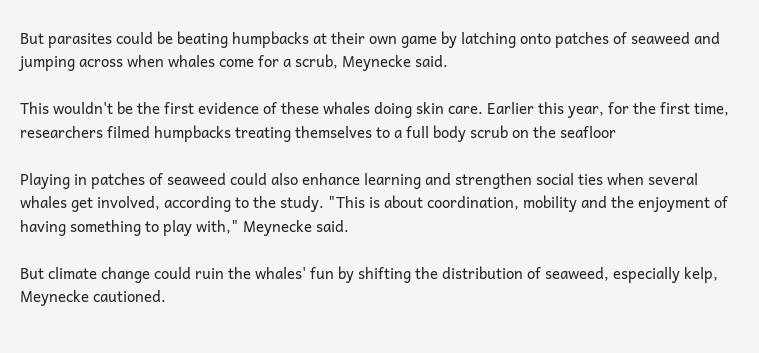But parasites could be beating humpbacks at their own game by latching onto patches of seaweed and jumping across when whales come for a scrub, Meynecke said.

This wouldn't be the first evidence of these whales doing skin care. Earlier this year, for the first time, researchers filmed humpbacks treating themselves to a full body scrub on the seafloor

Playing in patches of seaweed could also enhance learning and strengthen social ties when several whales get involved, according to the study. "This is about coordination, mobility and the enjoyment of having something to play with," Meynecke said.

But climate change could ruin the whales' fun by shifting the distribution of seaweed, especially kelp, Meynecke cautioned.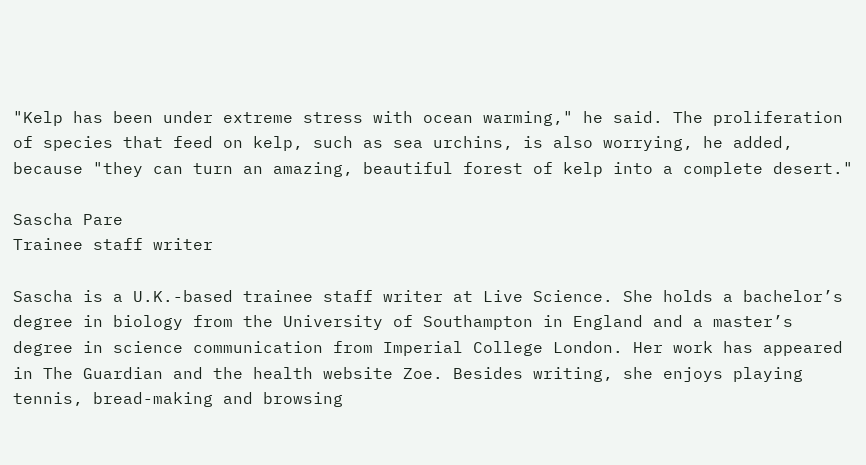"Kelp has been under extreme stress with ocean warming," he said. The proliferation of species that feed on kelp, such as sea urchins, is also worrying, he added, because "they can turn an amazing, beautiful forest of kelp into a complete desert."

Sascha Pare
Trainee staff writer

Sascha is a U.K.-based trainee staff writer at Live Science. She holds a bachelor’s degree in biology from the University of Southampton in England and a master’s degree in science communication from Imperial College London. Her work has appeared in The Guardian and the health website Zoe. Besides writing, she enjoys playing tennis, bread-making and browsing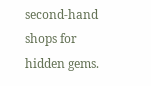second-hand shops for hidden gems.